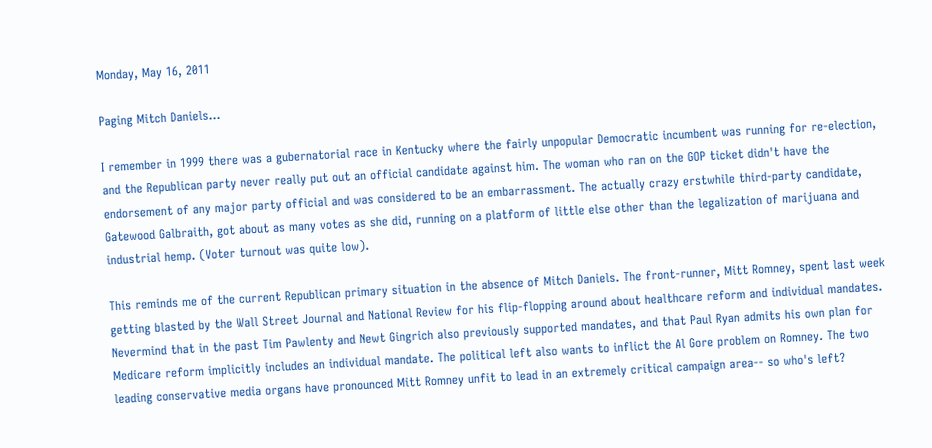Monday, May 16, 2011

Paging Mitch Daniels...

I remember in 1999 there was a gubernatorial race in Kentucky where the fairly unpopular Democratic incumbent was running for re-election, and the Republican party never really put out an official candidate against him. The woman who ran on the GOP ticket didn't have the endorsement of any major party official and was considered to be an embarrassment. The actually crazy erstwhile third-party candidate, Gatewood Galbraith, got about as many votes as she did, running on a platform of little else other than the legalization of marijuana and industrial hemp. (Voter turnout was quite low).

This reminds me of the current Republican primary situation in the absence of Mitch Daniels. The front-runner, Mitt Romney, spent last week getting blasted by the Wall Street Journal and National Review for his flip-flopping around about healthcare reform and individual mandates. Nevermind that in the past Tim Pawlenty and Newt Gingrich also previously supported mandates, and that Paul Ryan admits his own plan for Medicare reform implicitly includes an individual mandate. The political left also wants to inflict the Al Gore problem on Romney. The two leading conservative media organs have pronounced Mitt Romney unfit to lead in an extremely critical campaign area-- so who's left?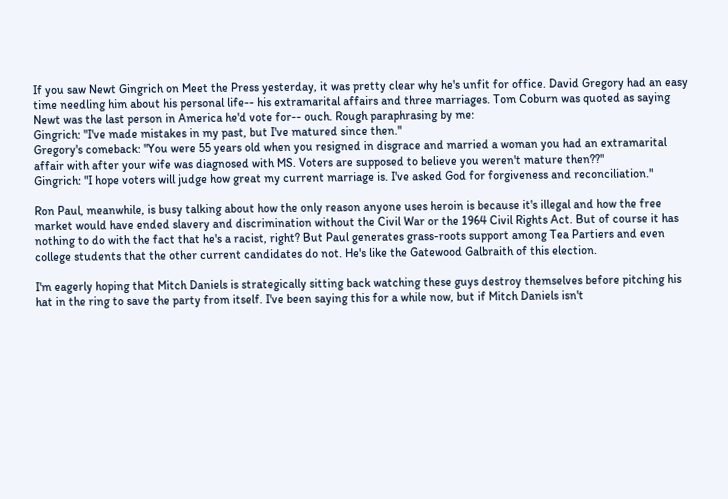If you saw Newt Gingrich on Meet the Press yesterday, it was pretty clear why he's unfit for office. David Gregory had an easy time needling him about his personal life-- his extramarital affairs and three marriages. Tom Coburn was quoted as saying Newt was the last person in America he'd vote for-- ouch. Rough paraphrasing by me:
Gingrich: "I've made mistakes in my past, but I've matured since then."
Gregory's comeback: "You were 55 years old when you resigned in disgrace and married a woman you had an extramarital affair with after your wife was diagnosed with MS. Voters are supposed to believe you weren't mature then??"
Gingrich: "I hope voters will judge how great my current marriage is. I've asked God for forgiveness and reconciliation."

Ron Paul, meanwhile, is busy talking about how the only reason anyone uses heroin is because it's illegal and how the free market would have ended slavery and discrimination without the Civil War or the 1964 Civil Rights Act. But of course it has nothing to do with the fact that he's a racist, right? But Paul generates grass-roots support among Tea Partiers and even college students that the other current candidates do not. He's like the Gatewood Galbraith of this election.

I'm eagerly hoping that Mitch Daniels is strategically sitting back watching these guys destroy themselves before pitching his hat in the ring to save the party from itself. I've been saying this for a while now, but if Mitch Daniels isn't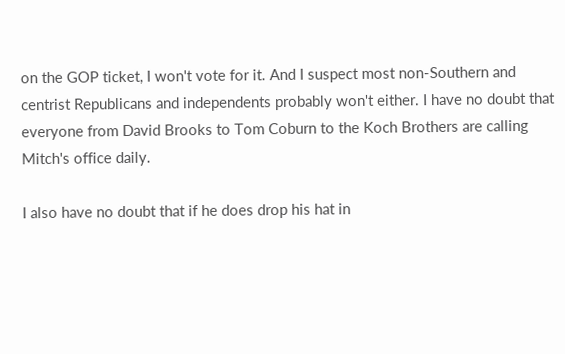on the GOP ticket, I won't vote for it. And I suspect most non-Southern and centrist Republicans and independents probably won't either. I have no doubt that everyone from David Brooks to Tom Coburn to the Koch Brothers are calling Mitch's office daily.

I also have no doubt that if he does drop his hat in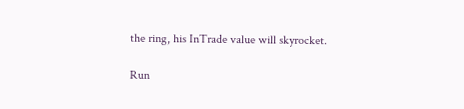the ring, his InTrade value will skyrocket.

Run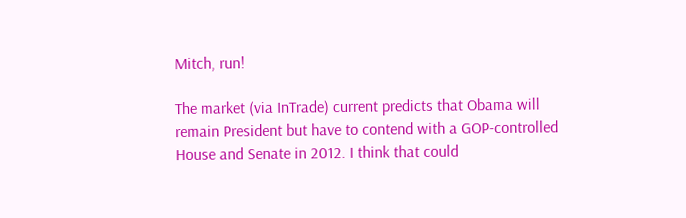Mitch, run!

The market (via InTrade) current predicts that Obama will remain President but have to contend with a GOP-controlled House and Senate in 2012. I think that could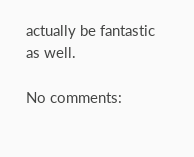actually be fantastic as well.

No comments: